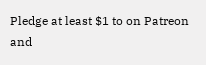Pledge at least $1 to on Patreon and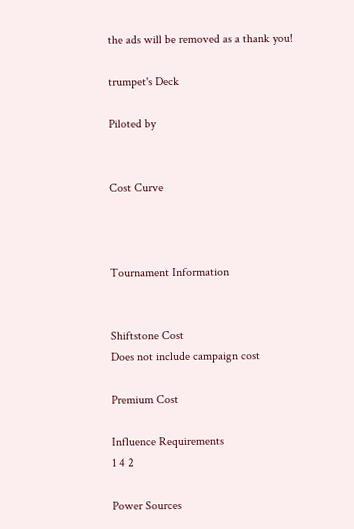the ads will be removed as a thank you!

trumpet's Deck

Piloted by


Cost Curve



Tournament Information


Shiftstone Cost
Does not include campaign cost

Premium Cost

Influence Requirements
1 4 2

Power Sources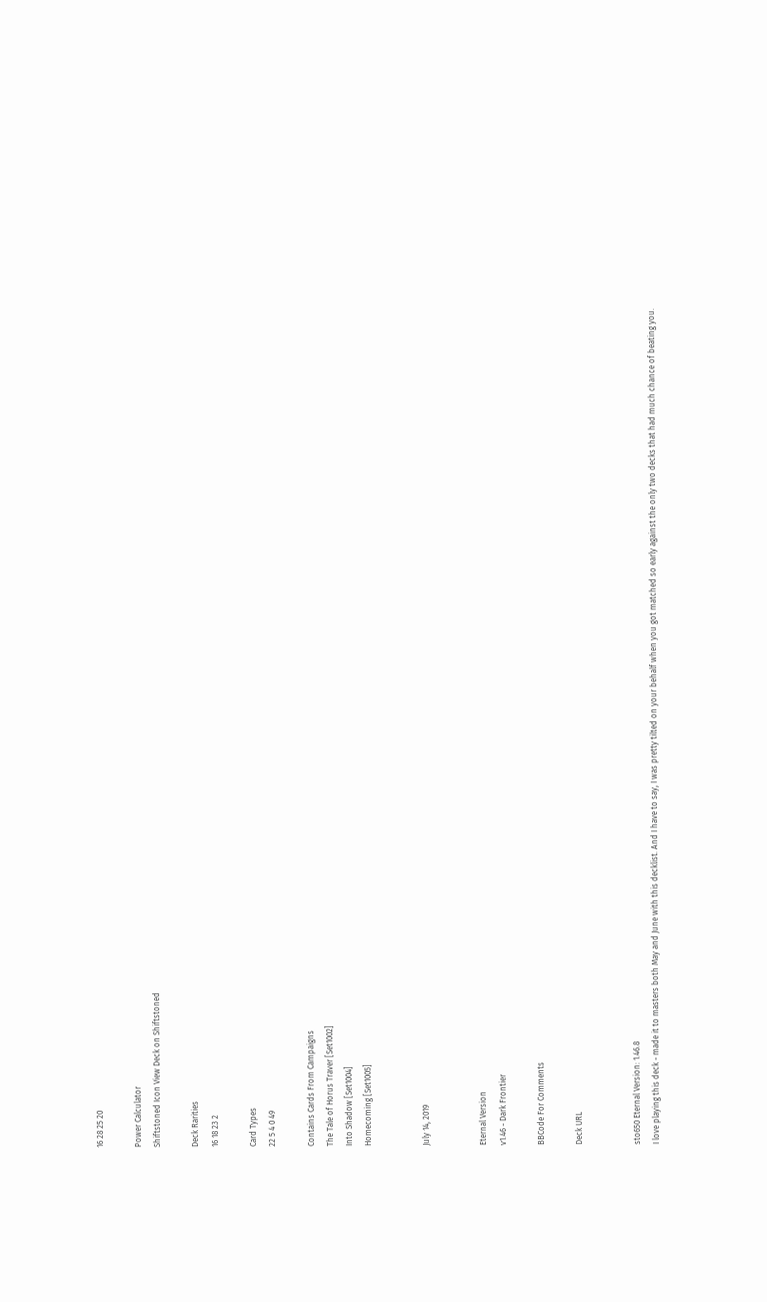16 28 25 20

Power Calculator
Shiftstoned Icon View Deck on Shiftstoned

Deck Rarities
16 18 23 2

Card Types
22 5 4 0 49

Contains Cards From Campaigns
The Tale of Horus Traver [Set1002]
Into Shadow [Set1004]
Homecoming [Set1005]


July 14, 2019


Eternal Version
v1.46 - Dark Frontier

BBCode For Comments

Deck URL


sto650 Eternal Version: 1.46.8
I love playing this deck - made it to masters both May and June with this decklist. And I have to say, I was pretty tilted on your behalf when you got matched so early against the only two decks that had much chance of beating you.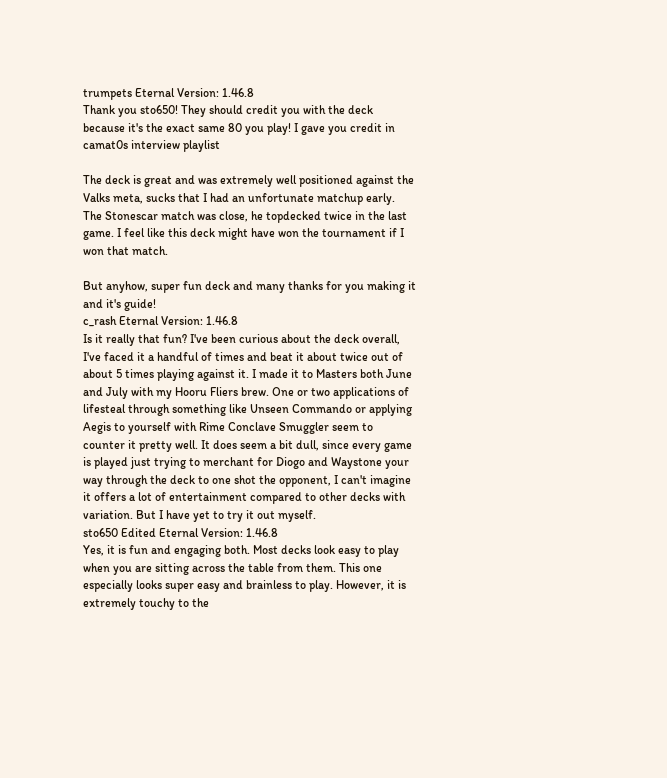trumpets Eternal Version: 1.46.8
Thank you sto650! They should credit you with the deck because it's the exact same 80 you play! I gave you credit in camat0s interview playlist

The deck is great and was extremely well positioned against the Valks meta, sucks that I had an unfortunate matchup early. The Stonescar match was close, he topdecked twice in the last game. I feel like this deck might have won the tournament if I won that match.

But anyhow, super fun deck and many thanks for you making it and it's guide!
c_rash Eternal Version: 1.46.8
Is it really that fun? I've been curious about the deck overall, I've faced it a handful of times and beat it about twice out of about 5 times playing against it. I made it to Masters both June and July with my Hooru Fliers brew. One or two applications of lifesteal through something like Unseen Commando or applying Aegis to yourself with Rime Conclave Smuggler seem to counter it pretty well. It does seem a bit dull, since every game is played just trying to merchant for Diogo and Waystone your way through the deck to one shot the opponent, I can't imagine it offers a lot of entertainment compared to other decks with variation. But I have yet to try it out myself.
sto650 Edited Eternal Version: 1.46.8
Yes, it is fun and engaging both. Most decks look easy to play when you are sitting across the table from them. This one especially looks super easy and brainless to play. However, it is extremely touchy to the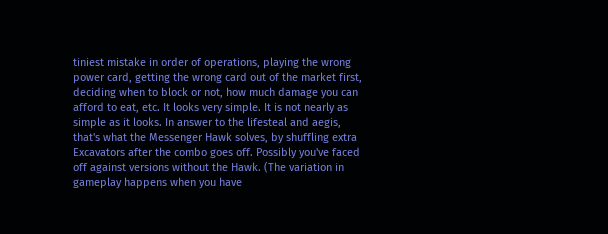tiniest mistake in order of operations, playing the wrong power card, getting the wrong card out of the market first, deciding when to block or not, how much damage you can afford to eat, etc. It looks very simple. It is not nearly as simple as it looks. In answer to the lifesteal and aegis, that's what the Messenger Hawk solves, by shuffling extra Excavators after the combo goes off. Possibly you've faced off against versions without the Hawk. (The variation in gameplay happens when you have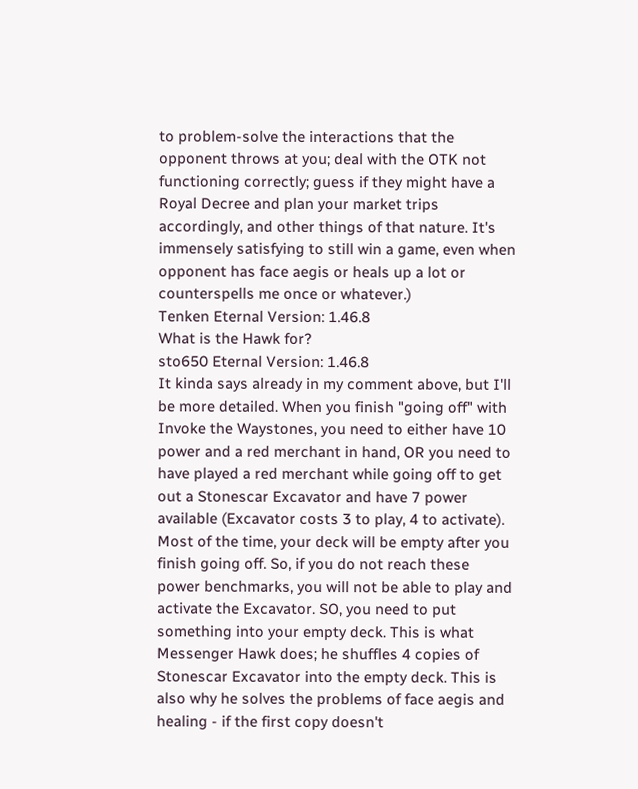to problem-solve the interactions that the opponent throws at you; deal with the OTK not functioning correctly; guess if they might have a Royal Decree and plan your market trips accordingly, and other things of that nature. It's immensely satisfying to still win a game, even when opponent has face aegis or heals up a lot or counterspells me once or whatever.)
Tenken Eternal Version: 1.46.8
What is the Hawk for?
sto650 Eternal Version: 1.46.8
It kinda says already in my comment above, but I'll be more detailed. When you finish "going off" with Invoke the Waystones, you need to either have 10 power and a red merchant in hand, OR you need to have played a red merchant while going off to get out a Stonescar Excavator and have 7 power available (Excavator costs 3 to play, 4 to activate). Most of the time, your deck will be empty after you finish going off. So, if you do not reach these power benchmarks, you will not be able to play and activate the Excavator. SO, you need to put something into your empty deck. This is what Messenger Hawk does; he shuffles 4 copies of Stonescar Excavator into the empty deck. This is also why he solves the problems of face aegis and healing - if the first copy doesn't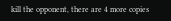kill the opponent, there are 4 more copies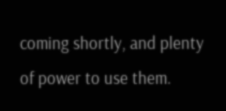coming shortly, and plenty of power to use them.